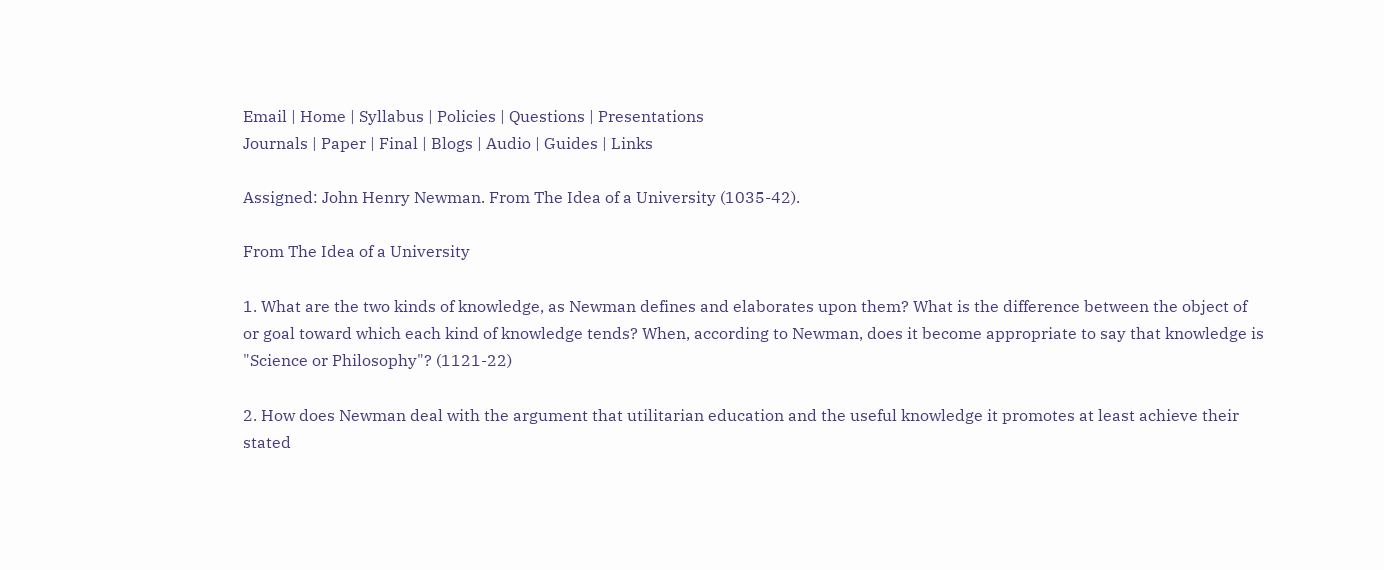Email | Home | Syllabus | Policies | Questions | Presentations
Journals | Paper | Final | Blogs | Audio | Guides | Links

Assigned: John Henry Newman. From The Idea of a University (1035-42).

From The Idea of a University

1. What are the two kinds of knowledge, as Newman defines and elaborates upon them? What is the difference between the object of or goal toward which each kind of knowledge tends? When, according to Newman, does it become appropriate to say that knowledge is "Science or Philosophy"? (1121-22)

2. How does Newman deal with the argument that utilitarian education and the useful knowledge it promotes at least achieve their stated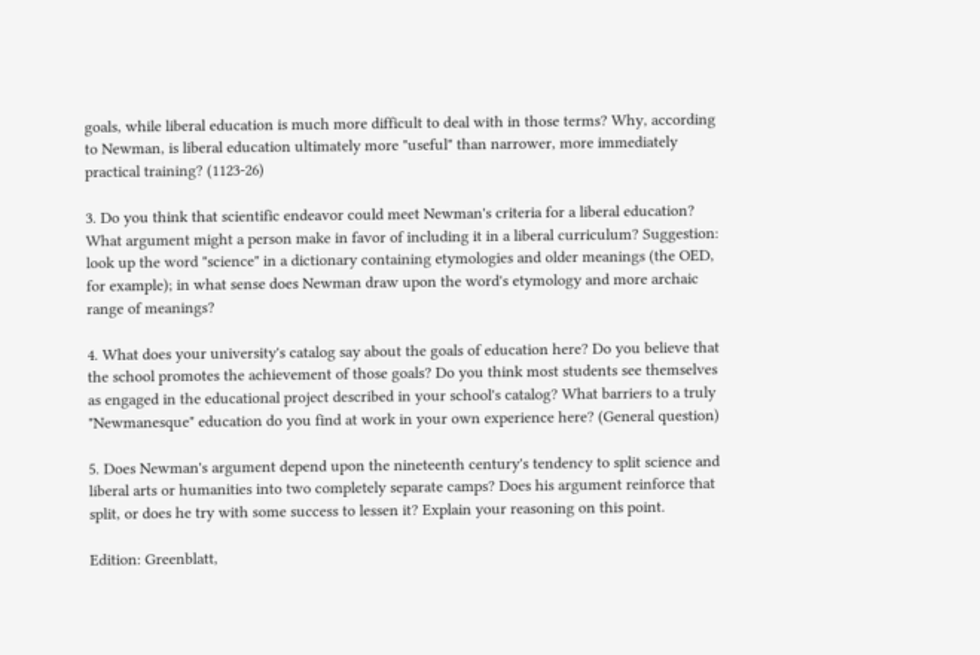goals, while liberal education is much more difficult to deal with in those terms? Why, according to Newman, is liberal education ultimately more "useful" than narrower, more immediately practical training? (1123-26)

3. Do you think that scientific endeavor could meet Newman's criteria for a liberal education? What argument might a person make in favor of including it in a liberal curriculum? Suggestion: look up the word "science" in a dictionary containing etymologies and older meanings (the OED, for example); in what sense does Newman draw upon the word's etymology and more archaic range of meanings?

4. What does your university's catalog say about the goals of education here? Do you believe that the school promotes the achievement of those goals? Do you think most students see themselves as engaged in the educational project described in your school's catalog? What barriers to a truly "Newmanesque" education do you find at work in your own experience here? (General question)

5. Does Newman's argument depend upon the nineteenth century's tendency to split science and liberal arts or humanities into two completely separate camps? Does his argument reinforce that split, or does he try with some success to lessen it? Explain your reasoning on this point.

Edition: Greenblatt,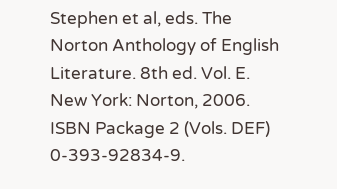Stephen et al, eds. The Norton Anthology of English Literature. 8th ed. Vol. E. New York: Norton, 2006. ISBN Package 2 (Vols. DEF) 0-393-92834-9.